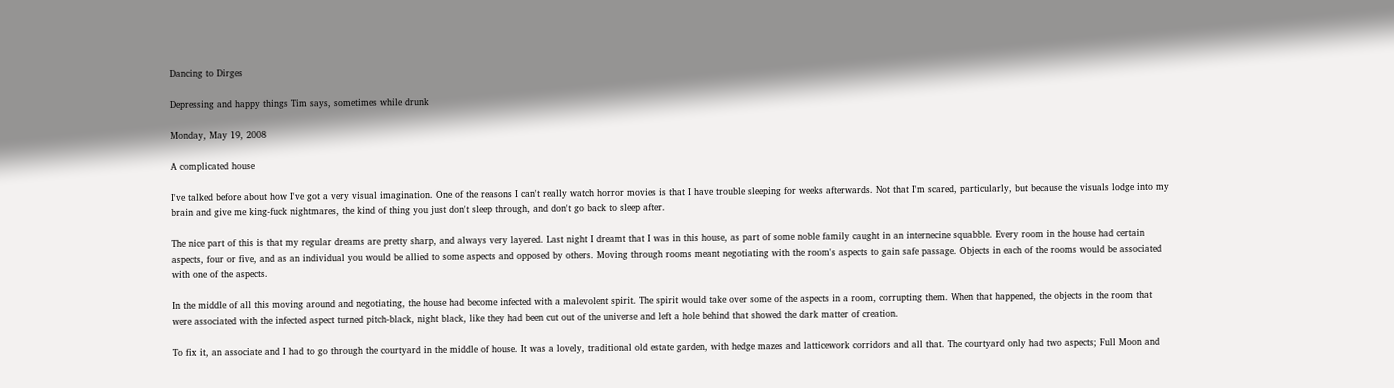Dancing to Dirges

Depressing and happy things Tim says, sometimes while drunk

Monday, May 19, 2008

A complicated house

I've talked before about how I've got a very visual imagination. One of the reasons I can't really watch horror movies is that I have trouble sleeping for weeks afterwards. Not that I'm scared, particularly, but because the visuals lodge into my brain and give me king-fuck nightmares, the kind of thing you just don't sleep through, and don't go back to sleep after.

The nice part of this is that my regular dreams are pretty sharp, and always very layered. Last night I dreamt that I was in this house, as part of some noble family caught in an internecine squabble. Every room in the house had certain aspects, four or five, and as an individual you would be allied to some aspects and opposed by others. Moving through rooms meant negotiating with the room's aspects to gain safe passage. Objects in each of the rooms would be associated with one of the aspects.

In the middle of all this moving around and negotiating, the house had become infected with a malevolent spirit. The spirit would take over some of the aspects in a room, corrupting them. When that happened, the objects in the room that were associated with the infected aspect turned pitch-black, night black, like they had been cut out of the universe and left a hole behind that showed the dark matter of creation.

To fix it, an associate and I had to go through the courtyard in the middle of house. It was a lovely, traditional old estate garden, with hedge mazes and latticework corridors and all that. The courtyard only had two aspects; Full Moon and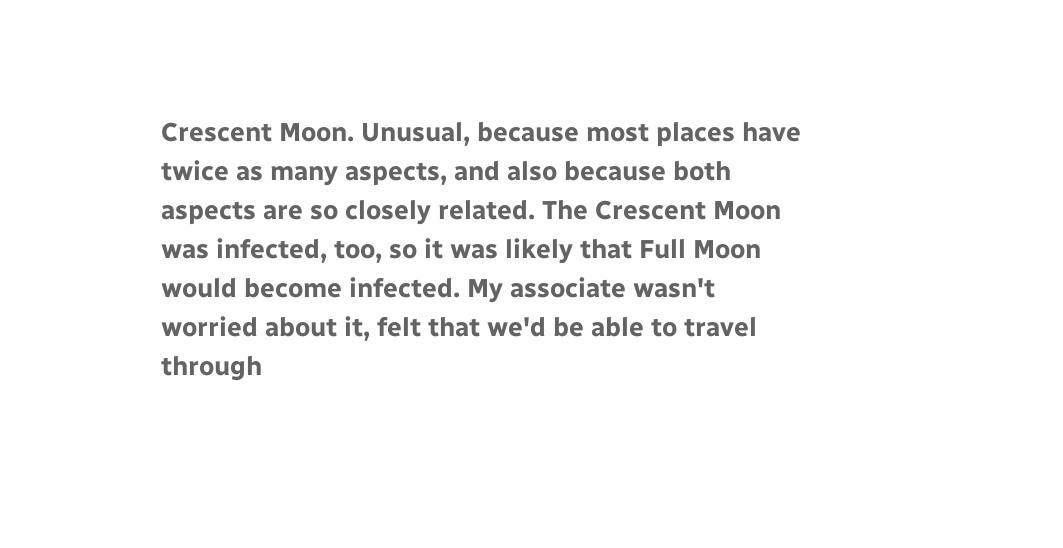Crescent Moon. Unusual, because most places have twice as many aspects, and also because both aspects are so closely related. The Crescent Moon was infected, too, so it was likely that Full Moon would become infected. My associate wasn't worried about it, felt that we'd be able to travel through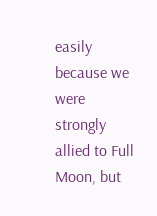easily because we were strongly allied to Full Moon, but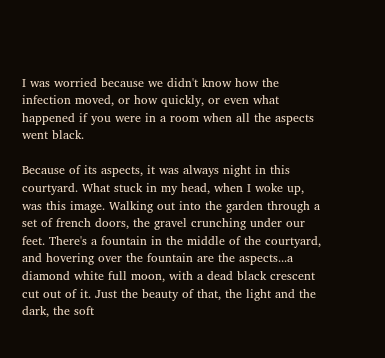I was worried because we didn't know how the infection moved, or how quickly, or even what happened if you were in a room when all the aspects went black.

Because of its aspects, it was always night in this courtyard. What stuck in my head, when I woke up, was this image. Walking out into the garden through a set of french doors, the gravel crunching under our feet. There's a fountain in the middle of the courtyard, and hovering over the fountain are the aspects...a diamond white full moon, with a dead black crescent cut out of it. Just the beauty of that, the light and the dark, the soft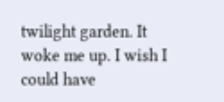twilight garden. It woke me up. I wish I could have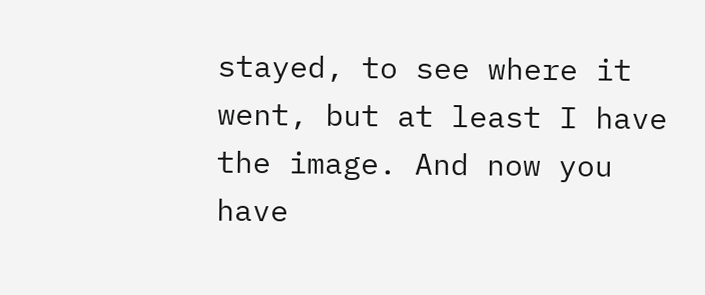stayed, to see where it went, but at least I have the image. And now you have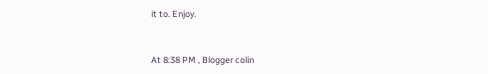it to. Enjoy.


At 8:38 PM , Blogger colin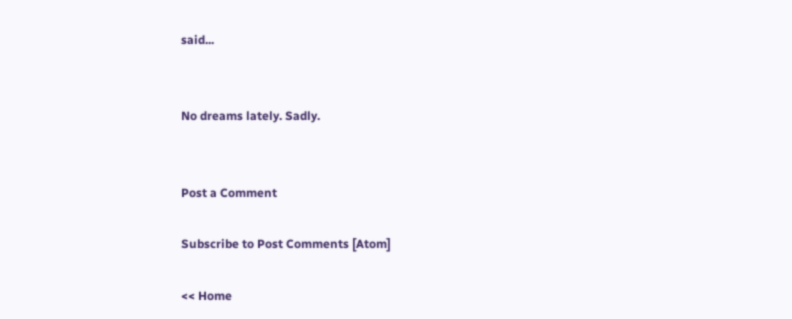said...


No dreams lately. Sadly.


Post a Comment

Subscribe to Post Comments [Atom]

<< Home